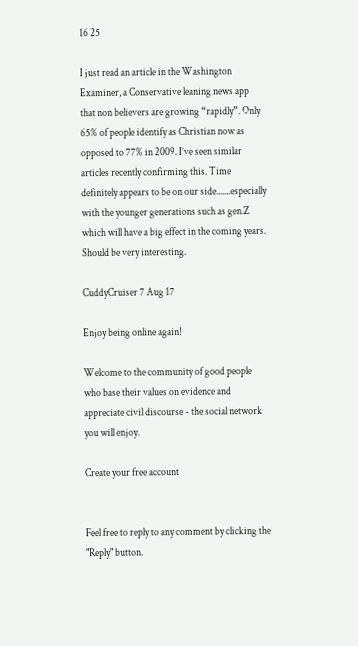16 25

I just read an article in the Washington Examiner, a Conservative leaning news app that non believers are growing “rapidly”. Only 65% of people identify as Christian now as opposed to 77% in 2009. I’ve seen similar articles recently confirming this. Time definitely appears to be on our side.......especially with the younger generations such as gen.Z which will have a big effect in the coming years. Should be very interesting.

CuddyCruiser 7 Aug 17

Enjoy being online again!

Welcome to the community of good people who base their values on evidence and appreciate civil discourse - the social network you will enjoy.

Create your free account


Feel free to reply to any comment by clicking the "Reply" button.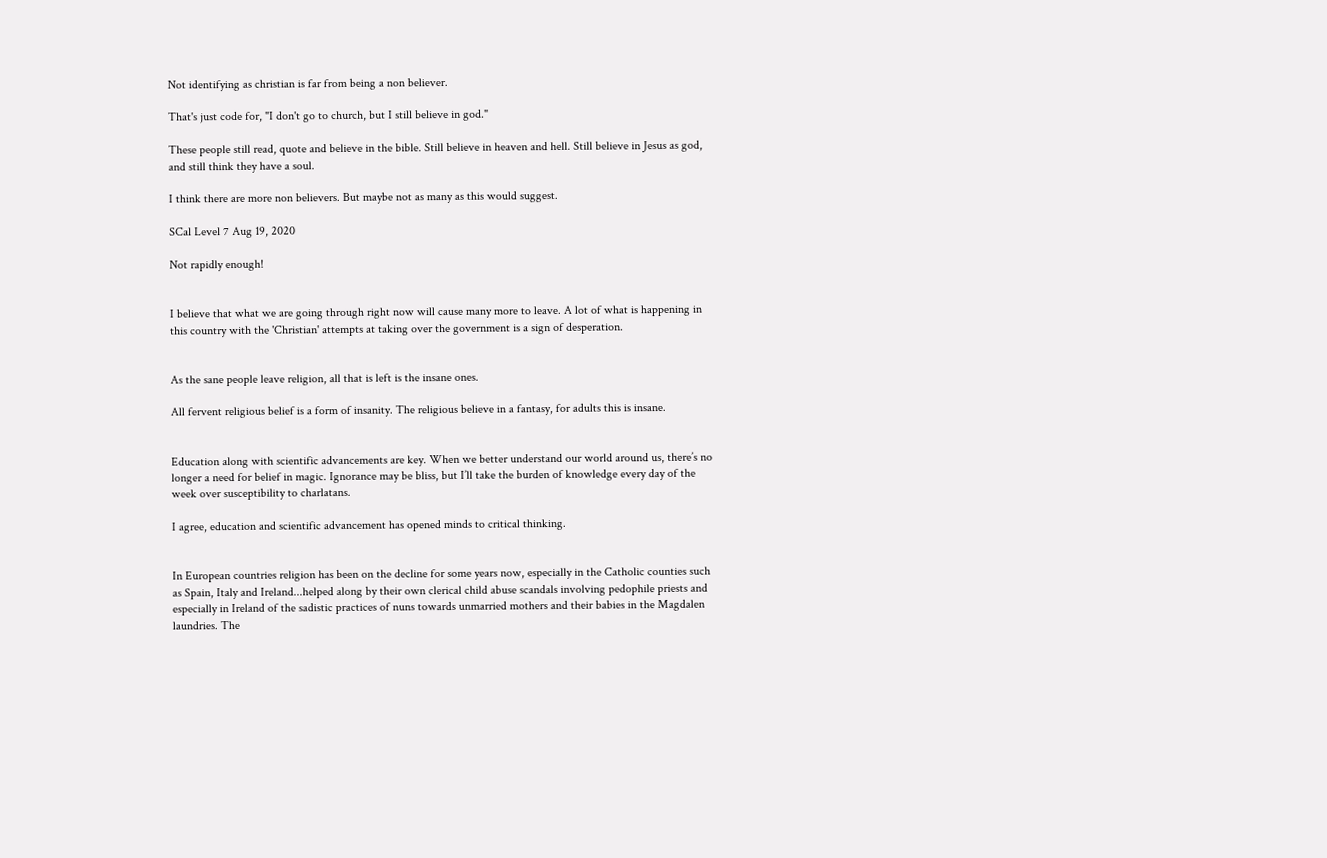Not identifying as christian is far from being a non believer.

That's just code for, "I don't go to church, but I still believe in god."

These people still read, quote and believe in the bible. Still believe in heaven and hell. Still believe in Jesus as god, and still think they have a soul.

I think there are more non believers. But maybe not as many as this would suggest.

SCal Level 7 Aug 19, 2020

Not rapidly enough!


I believe that what we are going through right now will cause many more to leave. A lot of what is happening in this country with the 'Christian' attempts at taking over the government is a sign of desperation.


As the sane people leave religion, all that is left is the insane ones.

All fervent religious belief is a form of insanity. The religious believe in a fantasy, for adults this is insane.


Education along with scientific advancements are key. When we better understand our world around us, there’s no longer a need for belief in magic. Ignorance may be bliss, but I’ll take the burden of knowledge every day of the week over susceptibility to charlatans.

I agree, education and scientific advancement has opened minds to critical thinking.


In European countries religion has been on the decline for some years now, especially in the Catholic counties such as Spain, Italy and Ireland...helped along by their own clerical child abuse scandals involving pedophile priests and especially in Ireland of the sadistic practices of nuns towards unmarried mothers and their babies in the Magdalen laundries. The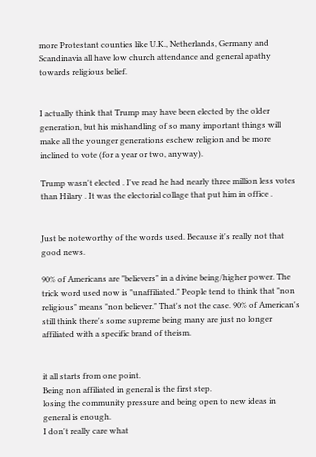more Protestant counties like U.K., Netherlands, Germany and Scandinavia all have low church attendance and general apathy towards religious belief.


I actually think that Trump may have been elected by the older generation, but his mishandling of so many important things will make all the younger generations eschew religion and be more inclined to vote (for a year or two, anyway).

Trump wasn't elected . I've read he had nearly three million less votes than Hilary . It was the electorial collage that put him in office .


Just be noteworthy of the words used. Because it's really not that good news.

90% of Americans are "believers" in a divine being/higher power. The trick word used now is "unaffiliated." People tend to think that "non religious" means "non believer." That's not the case. 90% of American's still think there's some supreme being many are just no longer affiliated with a specific brand of theism.


it all starts from one point.
Being non affiliated in general is the first step.
losing the community pressure and being open to new ideas in general is enough.
I don't really care what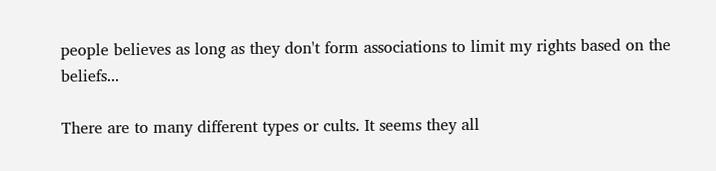people believes as long as they don't form associations to limit my rights based on the beliefs...

There are to many different types or cults. It seems they all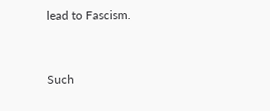lead to Fascism.


Such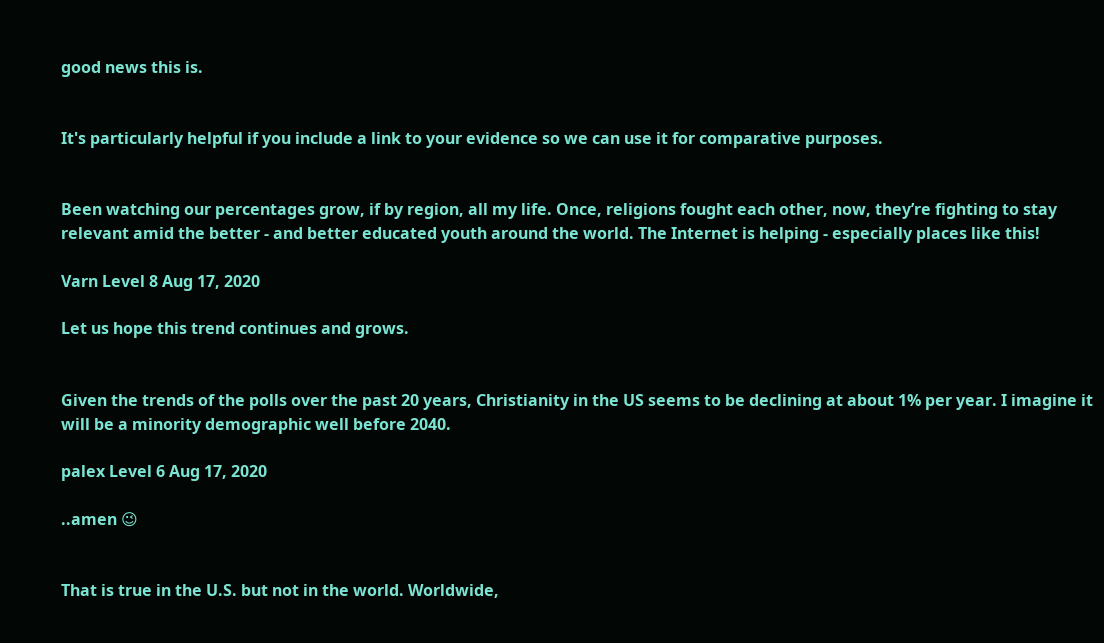good news this is.


It's particularly helpful if you include a link to your evidence so we can use it for comparative purposes.


Been watching our percentages grow, if by region, all my life. Once, religions fought each other, now, they’re fighting to stay relevant amid the better - and better educated youth around the world. The Internet is helping - especially places like this!

Varn Level 8 Aug 17, 2020

Let us hope this trend continues and grows.


Given the trends of the polls over the past 20 years, Christianity in the US seems to be declining at about 1% per year. I imagine it will be a minority demographic well before 2040.

palex Level 6 Aug 17, 2020

..amen 😉


That is true in the U.S. but not in the world. Worldwide,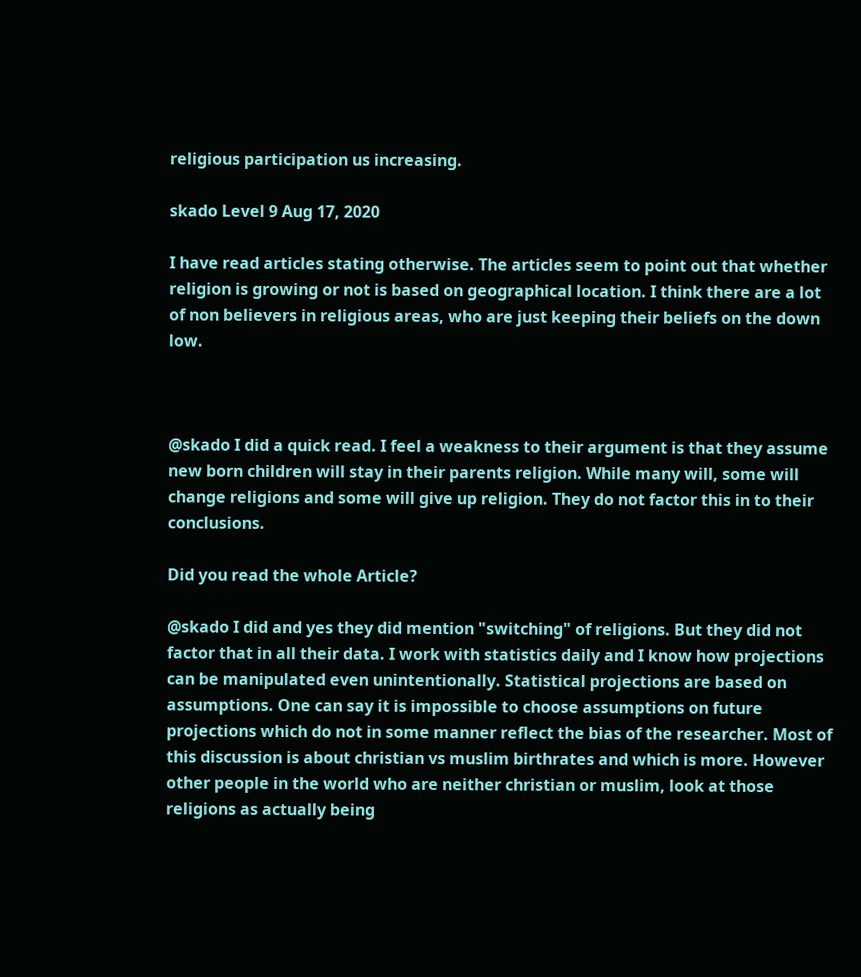religious participation us increasing.

skado Level 9 Aug 17, 2020

I have read articles stating otherwise. The articles seem to point out that whether religion is growing or not is based on geographical location. I think there are a lot of non believers in religious areas, who are just keeping their beliefs on the down low.



@skado I did a quick read. I feel a weakness to their argument is that they assume new born children will stay in their parents religion. While many will, some will change religions and some will give up religion. They do not factor this in to their conclusions.

Did you read the whole Article?

@skado I did and yes they did mention "switching" of religions. But they did not factor that in all their data. I work with statistics daily and I know how projections can be manipulated even unintentionally. Statistical projections are based on assumptions. One can say it is impossible to choose assumptions on future projections which do not in some manner reflect the bias of the researcher. Most of this discussion is about christian vs muslim birthrates and which is more. However other people in the world who are neither christian or muslim, look at those religions as actually being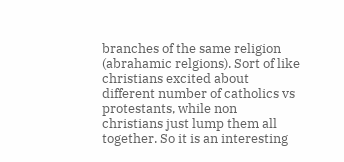branches of the same religion (abrahamic relgions). Sort of like christians excited about different number of catholics vs protestants, while non christians just lump them all together. So it is an interesting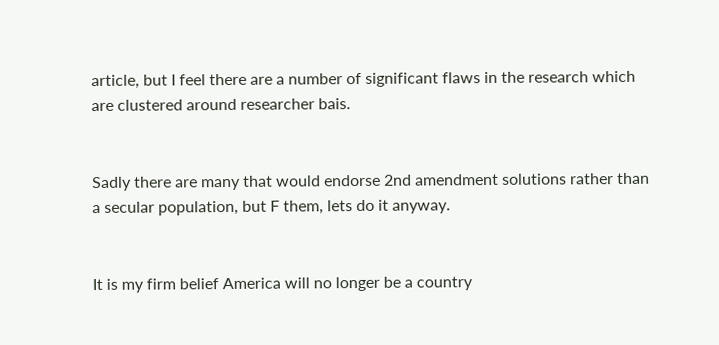article, but I feel there are a number of significant flaws in the research which are clustered around researcher bais.


Sadly there are many that would endorse 2nd amendment solutions rather than a secular population, but F them, lets do it anyway.


It is my firm belief America will no longer be a country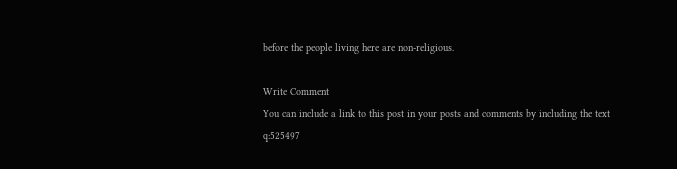before the people living here are non-religious.

Write Comment
You can include a link to this post in your posts and comments by including the text q:525497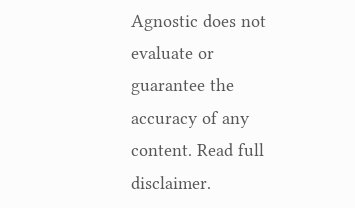Agnostic does not evaluate or guarantee the accuracy of any content. Read full disclaimer.